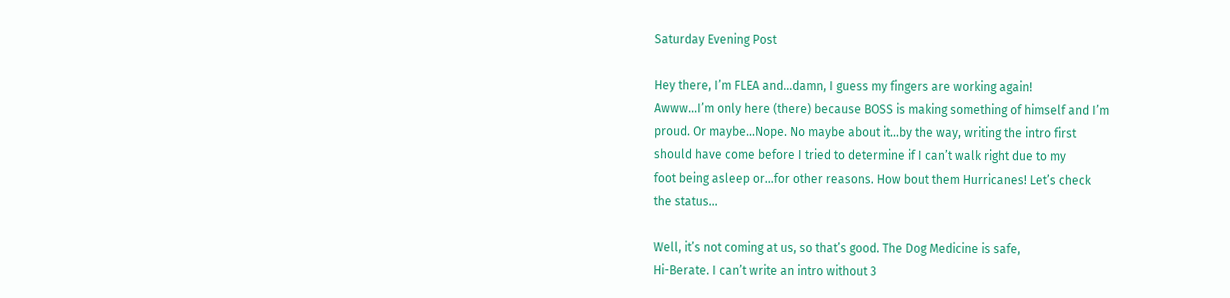Saturday Evening Post

Hey there, I’m FLEA and…damn, I guess my fingers are working again!
Awww…I’m only here (there) because BOSS is making something of himself and I’m
proud. Or maybe…Nope. No maybe about it…by the way, writing the intro first
should have come before I tried to determine if I can’t walk right due to my
foot being asleep or…for other reasons. How bout them Hurricanes! Let’s check
the status…

Well, it’s not coming at us, so that’s good. The Dog Medicine is safe,
Hi-Berate. I can’t write an intro without 3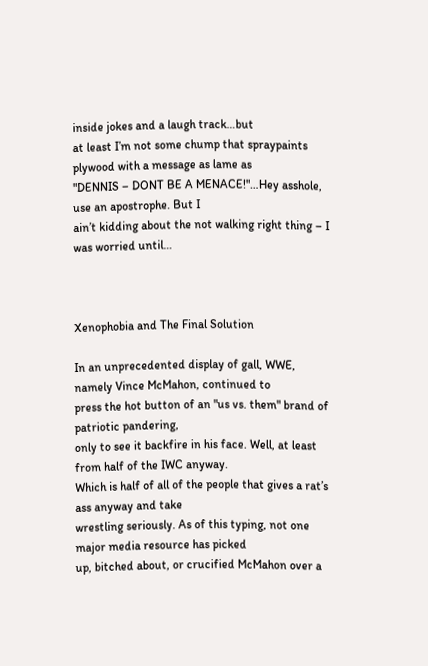inside jokes and a laugh track…but
at least I’m not some chump that spraypaints plywood with a message as lame as
"DENNIS – DONT BE A MENACE!"…Hey asshole, use an apostrophe. But I
ain’t kidding about the not walking right thing – I was worried until…



Xenophobia and The Final Solution

In an unprecedented display of gall, WWE, namely Vince McMahon, continued to
press the hot button of an "us vs. them" brand of patriotic pandering,
only to see it backfire in his face. Well, at least from half of the IWC anyway.
Which is half of all of the people that gives a rat’s ass anyway and take
wrestling seriously. As of this typing, not one major media resource has picked
up, bitched about, or crucified McMahon over a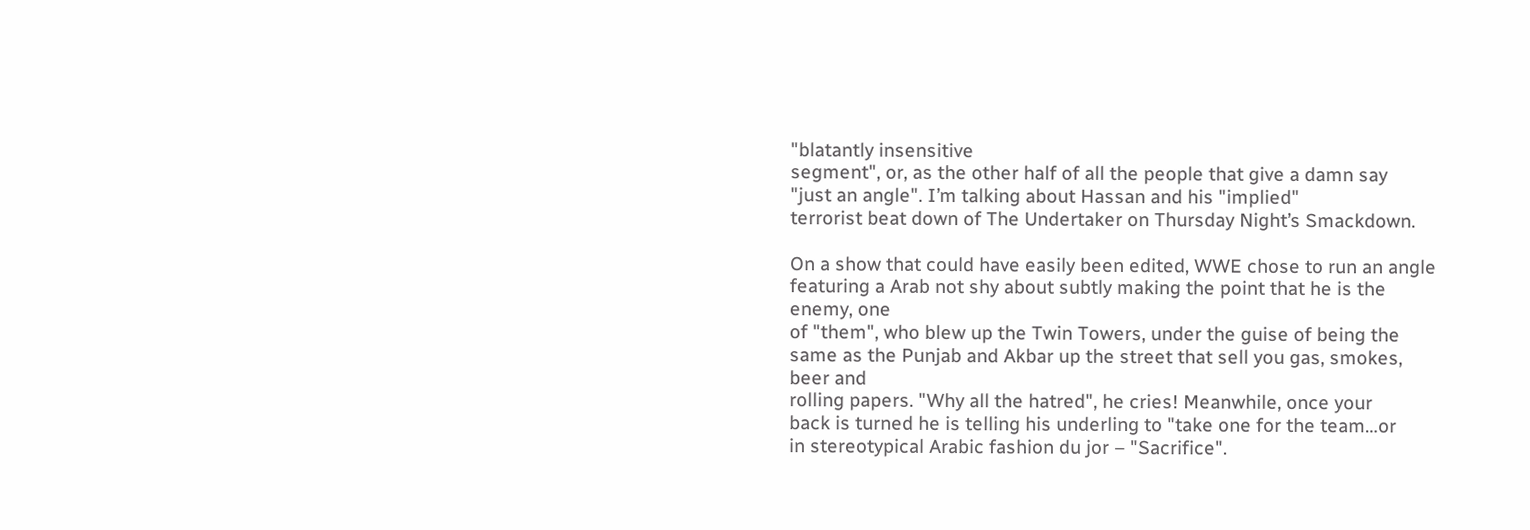"blatantly insensitive
segment", or, as the other half of all the people that give a damn say
"just an angle". I’m talking about Hassan and his "implied"
terrorist beat down of The Undertaker on Thursday Night’s Smackdown.

On a show that could have easily been edited, WWE chose to run an angle
featuring a Arab not shy about subtly making the point that he is the enemy, one
of "them", who blew up the Twin Towers, under the guise of being the
same as the Punjab and Akbar up the street that sell you gas, smokes, beer and
rolling papers. "Why all the hatred", he cries! Meanwhile, once your
back is turned he is telling his underling to "take one for the team…or
in stereotypical Arabic fashion du jor – "Sacrifice".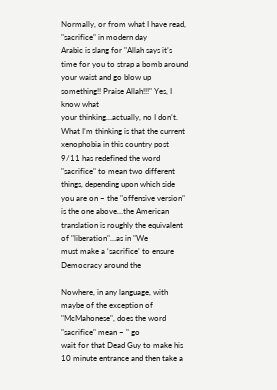Normally, or from what I have read, "sacrifice" in modern day
Arabic is slang for "Allah says it’s time for you to strap a bomb around
your waist and go blow up something!! Praise Allah!!!" Yes, I know what
your thinking…actually, no I don’t. What I’m thinking is that the current
xenophobia in this country post 9/11 has redefined the word
"sacrifice" to mean two different things, depending upon which side
you are on – the "offensive version" is the one above…the American
translation is roughly the equivalent of "liberation"…as in "We
must make a ‘sacrifice’ to ensure Democracy around the

Nowhere, in any language, with maybe of the exception of
"McMahonese", does the word "sacrifice" mean – " go
wait for that Dead Guy to make his 10 minute entrance and then take a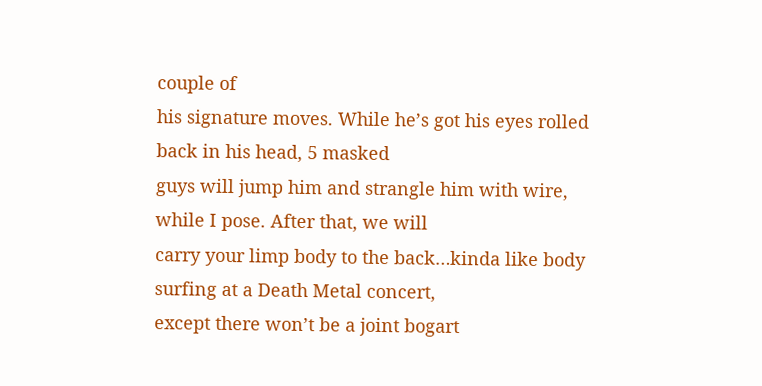couple of
his signature moves. While he’s got his eyes rolled back in his head, 5 masked
guys will jump him and strangle him with wire, while I pose. After that, we will
carry your limp body to the back…kinda like body surfing at a Death Metal concert,
except there won’t be a joint bogart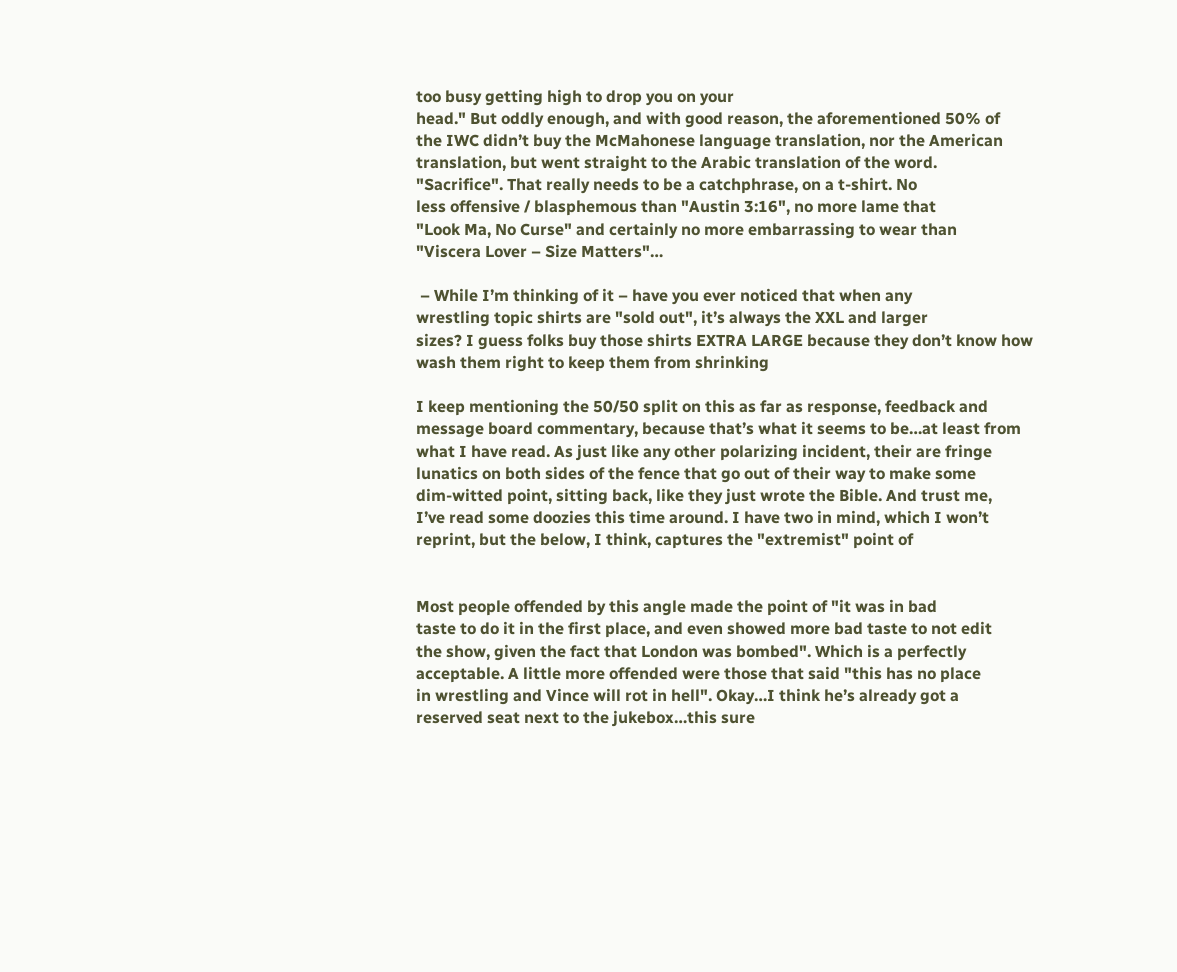too busy getting high to drop you on your
head." But oddly enough, and with good reason, the aforementioned 50% of
the IWC didn’t buy the McMahonese language translation, nor the American
translation, but went straight to the Arabic translation of the word.
"Sacrifice". That really needs to be a catchphrase, on a t-shirt. No
less offensive / blasphemous than "Austin 3:16", no more lame that
"Look Ma, No Curse" and certainly no more embarrassing to wear than
"Viscera Lover – Size Matters"…

 – While I’m thinking of it – have you ever noticed that when any
wrestling topic shirts are "sold out", it’s always the XXL and larger
sizes? I guess folks buy those shirts EXTRA LARGE because they don’t know how
wash them right to keep them from shrinking

I keep mentioning the 50/50 split on this as far as response, feedback and
message board commentary, because that’s what it seems to be…at least from
what I have read. As just like any other polarizing incident, their are fringe
lunatics on both sides of the fence that go out of their way to make some
dim-witted point, sitting back, like they just wrote the Bible. And trust me,
I’ve read some doozies this time around. I have two in mind, which I won’t
reprint, but the below, I think, captures the "extremist" point of


Most people offended by this angle made the point of "it was in bad
taste to do it in the first place, and even showed more bad taste to not edit
the show, given the fact that London was bombed". Which is a perfectly
acceptable. A little more offended were those that said "this has no place
in wrestling and Vince will rot in hell". Okay…I think he’s already got a
reserved seat next to the jukebox…this sure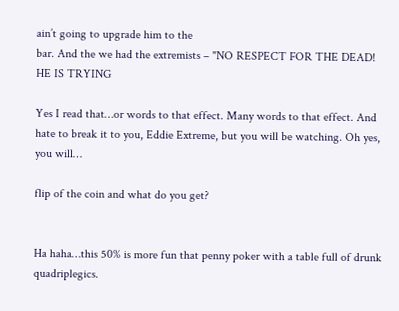ain’t going to upgrade him to the
bar. And the we had the extremists – "NO RESPECT FOR THE DEAD! HE IS TRYING

Yes I read that…or words to that effect. Many words to that effect. And
hate to break it to you, Eddie Extreme, but you will be watching. Oh yes, you will…

flip of the coin and what do you get?


Ha haha…this 50% is more fun that penny poker with a table full of drunk quadriplegics.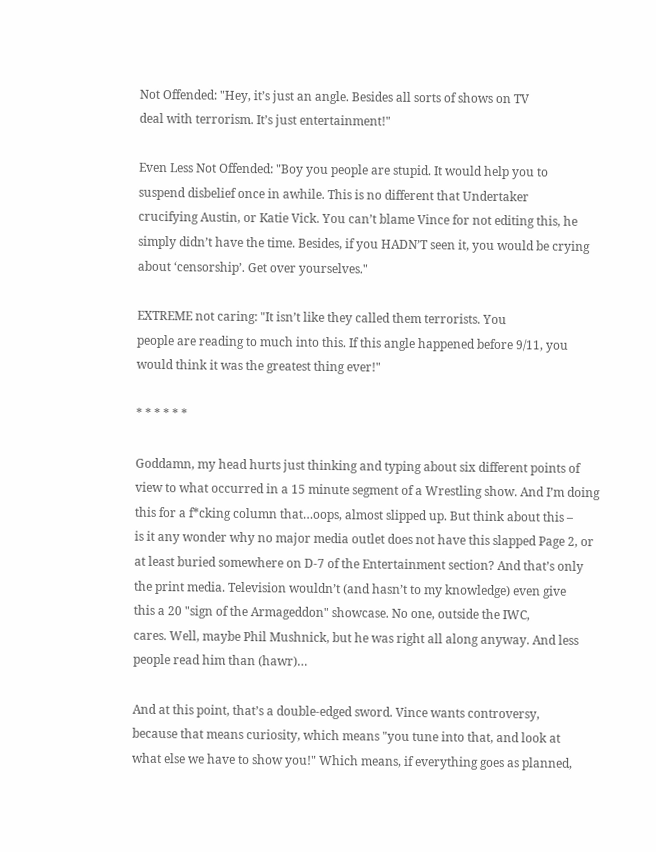Not Offended: "Hey, it’s just an angle. Besides all sorts of shows on TV
deal with terrorism. It’s just entertainment!"

Even Less Not Offended: "Boy you people are stupid. It would help you to
suspend disbelief once in awhile. This is no different that Undertaker
crucifying Austin, or Katie Vick. You can’t blame Vince for not editing this, he
simply didn’t have the time. Besides, if you HADN’T seen it, you would be crying
about ‘censorship’. Get over yourselves."

EXTREME not caring: "It isn’t like they called them terrorists. You
people are reading to much into this. If this angle happened before 9/11, you
would think it was the greatest thing ever!"

* * * * * *

Goddamn, my head hurts just thinking and typing about six different points of
view to what occurred in a 15 minute segment of a Wrestling show. And I’m doing
this for a f*cking column that…oops, almost slipped up. But think about this –
is it any wonder why no major media outlet does not have this slapped Page 2, or
at least buried somewhere on D-7 of the Entertainment section? And that’s only
the print media. Television wouldn’t (and hasn’t to my knowledge) even give
this a 20 "sign of the Armageddon" showcase. No one, outside the IWC,
cares. Well, maybe Phil Mushnick, but he was right all along anyway. And less
people read him than (hawr)…

And at this point, that’s a double-edged sword. Vince wants controversy,
because that means curiosity, which means "you tune into that, and look at
what else we have to show you!" Which means, if everything goes as planned,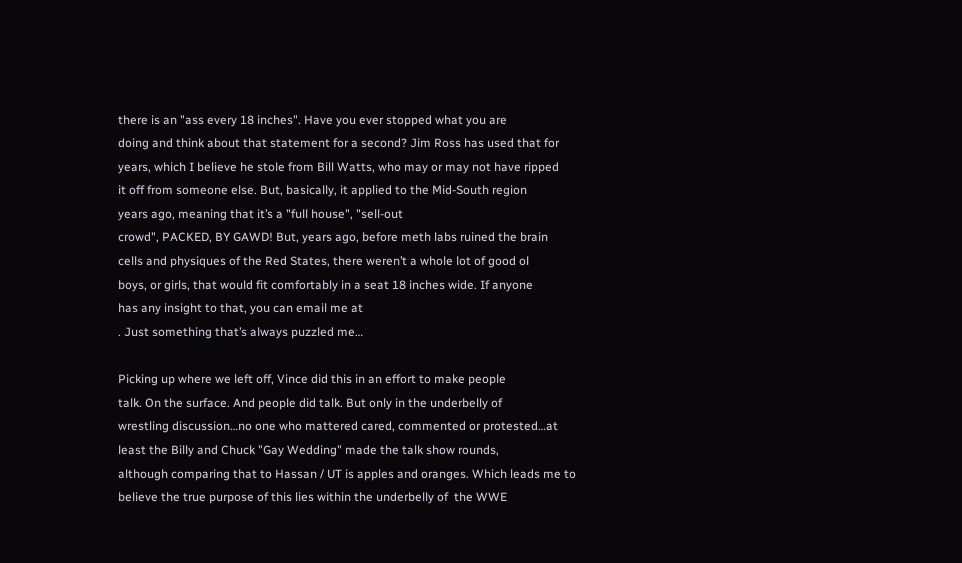there is an "ass every 18 inches". Have you ever stopped what you are
doing and think about that statement for a second? Jim Ross has used that for
years, which I believe he stole from Bill Watts, who may or may not have ripped
it off from someone else. But, basically, it applied to the Mid-South region
years ago, meaning that it’s a "full house", "sell-out
crowd", PACKED, BY GAWD! But, years ago, before meth labs ruined the brain
cells and physiques of the Red States, there weren’t a whole lot of good ol
boys, or girls, that would fit comfortably in a seat 18 inches wide. If anyone
has any insight to that, you can email me at
. Just something that’s always puzzled me…

Picking up where we left off, Vince did this in an effort to make people
talk. On the surface. And people did talk. But only in the underbelly of
wrestling discussion…no one who mattered cared, commented or protested…at
least the Billy and Chuck "Gay Wedding" made the talk show rounds,
although comparing that to Hassan / UT is apples and oranges. Which leads me to
believe the true purpose of this lies within the underbelly of  the WWE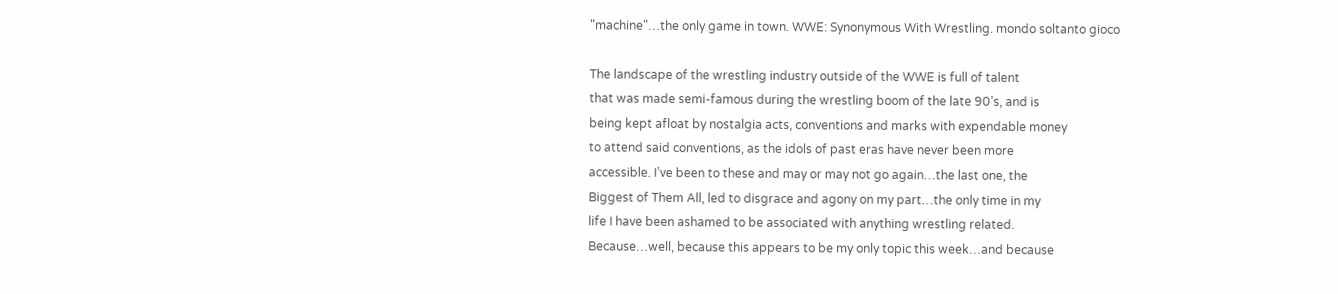"machine"…the only game in town. WWE: Synonymous With Wrestling. mondo soltanto gioco

The landscape of the wrestling industry outside of the WWE is full of talent
that was made semi-famous during the wrestling boom of the late 90’s, and is
being kept afloat by nostalgia acts, conventions and marks with expendable money
to attend said conventions, as the idols of past eras have never been more
accessible. I’ve been to these and may or may not go again…the last one, the
Biggest of Them All, led to disgrace and agony on my part…the only time in my
life I have been ashamed to be associated with anything wrestling related.
Because…well, because this appears to be my only topic this week…and because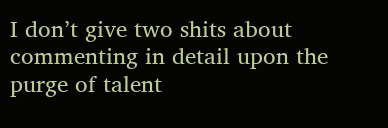I don’t give two shits about commenting in detail upon the purge of talent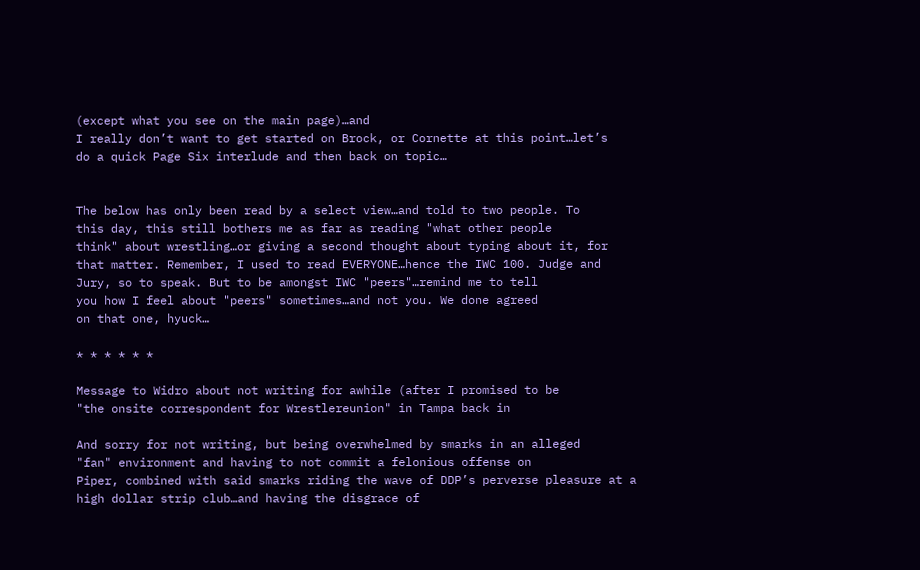(except what you see on the main page)…and
I really don’t want to get started on Brock, or Cornette at this point…let’s
do a quick Page Six interlude and then back on topic…


The below has only been read by a select view…and told to two people. To
this day, this still bothers me as far as reading "what other people
think" about wrestling…or giving a second thought about typing about it, for
that matter. Remember, I used to read EVERYONE…hence the IWC 100. Judge and
Jury, so to speak. But to be amongst IWC "peers"…remind me to tell
you how I feel about "peers" sometimes…and not you. We done agreed
on that one, hyuck…

* * * * * *

Message to Widro about not writing for awhile (after I promised to be
"the onsite correspondent for Wrestlereunion" in Tampa back in

And sorry for not writing, but being overwhelmed by smarks in an alleged
"fan" environment and having to not commit a felonious offense on
Piper, combined with said smarks riding the wave of DDP’s perverse pleasure at a
high dollar strip club…and having the disgrace of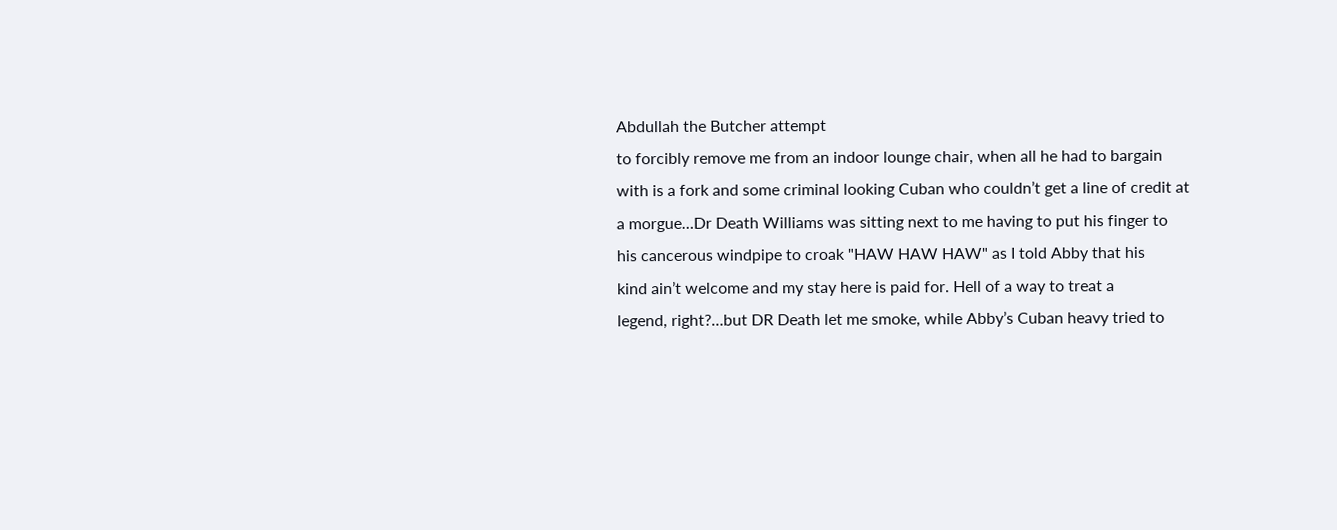Abdullah the Butcher attempt
to forcibly remove me from an indoor lounge chair, when all he had to bargain
with is a fork and some criminal looking Cuban who couldn’t get a line of credit at
a morgue…Dr Death Williams was sitting next to me having to put his finger to
his cancerous windpipe to croak "HAW HAW HAW" as I told Abby that his
kind ain’t welcome and my stay here is paid for. Hell of a way to treat a
legend, right?…but DR Death let me smoke, while Abby’s Cuban heavy tried to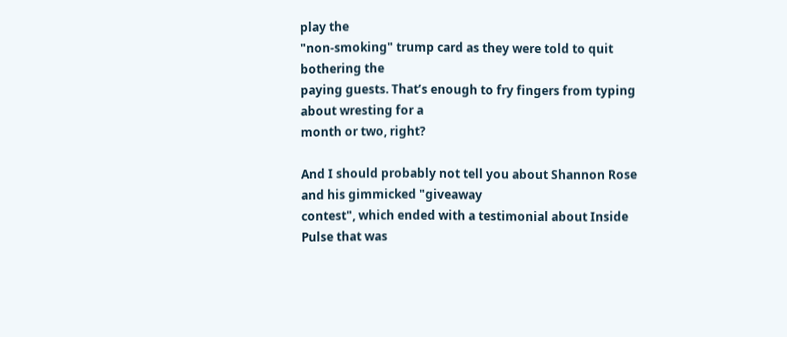play the
"non-smoking" trump card as they were told to quit bothering the
paying guests. That’s enough to fry fingers from typing about wresting for a
month or two, right?

And I should probably not tell you about Shannon Rose and his gimmicked "giveaway
contest", which ended with a testimonial about Inside Pulse that was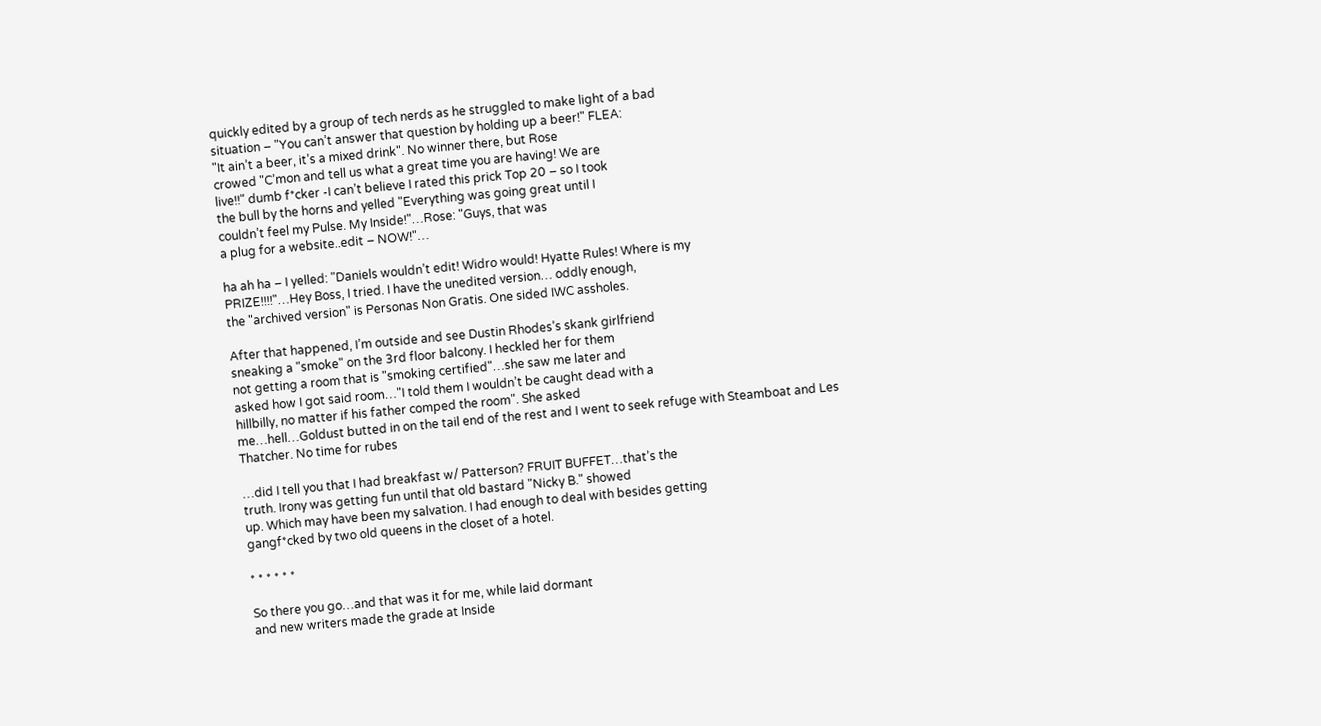quickly edited by a group of tech nerds as he struggled to make light of a bad
situation – "You can’t answer that question by holding up a beer!" FLEA:
"It ain’t a beer, it’s a mixed drink". No winner there, but Rose
crowed "C’mon and tell us what a great time you are having! We are
live!!" dumb f*cker -I can’t believe I rated this prick Top 20 – so I took
the bull by the horns and yelled "Everything was going great until I
couldn’t feel my Pulse. My Inside!"…Rose: "Guys, that was
a plug for a website..edit – NOW!"…

ha ah ha – I yelled: "Daniels wouldn’t edit! Widro would! Hyatte Rules! Where is my
PRIZE!!!!"…Hey Boss, I tried. I have the unedited version… oddly enough,
the "archived version" is Personas Non Gratis. One sided IWC assholes.

After that happened, I’m outside and see Dustin Rhodes’s skank girlfriend
sneaking a "smoke" on the 3rd floor balcony. I heckled her for them
not getting a room that is "smoking certified"…she saw me later and
asked how I got said room…"I told them I wouldn’t be caught dead with a
hillbilly, no matter if his father comped the room". She asked
me…hell…Goldust butted in on the tail end of the rest and I went to seek refuge with Steamboat and Les
Thatcher. No time for rubes

…did I tell you that I had breakfast w/ Patterson? FRUIT BUFFET…that’s the
truth. Irony was getting fun until that old bastard "Nicky B." showed
up. Which may have been my salvation. I had enough to deal with besides getting
gangf*cked by two old queens in the closet of a hotel.

* * * * * *

So there you go…and that was it for me, while laid dormant
and new writers made the grade at Inside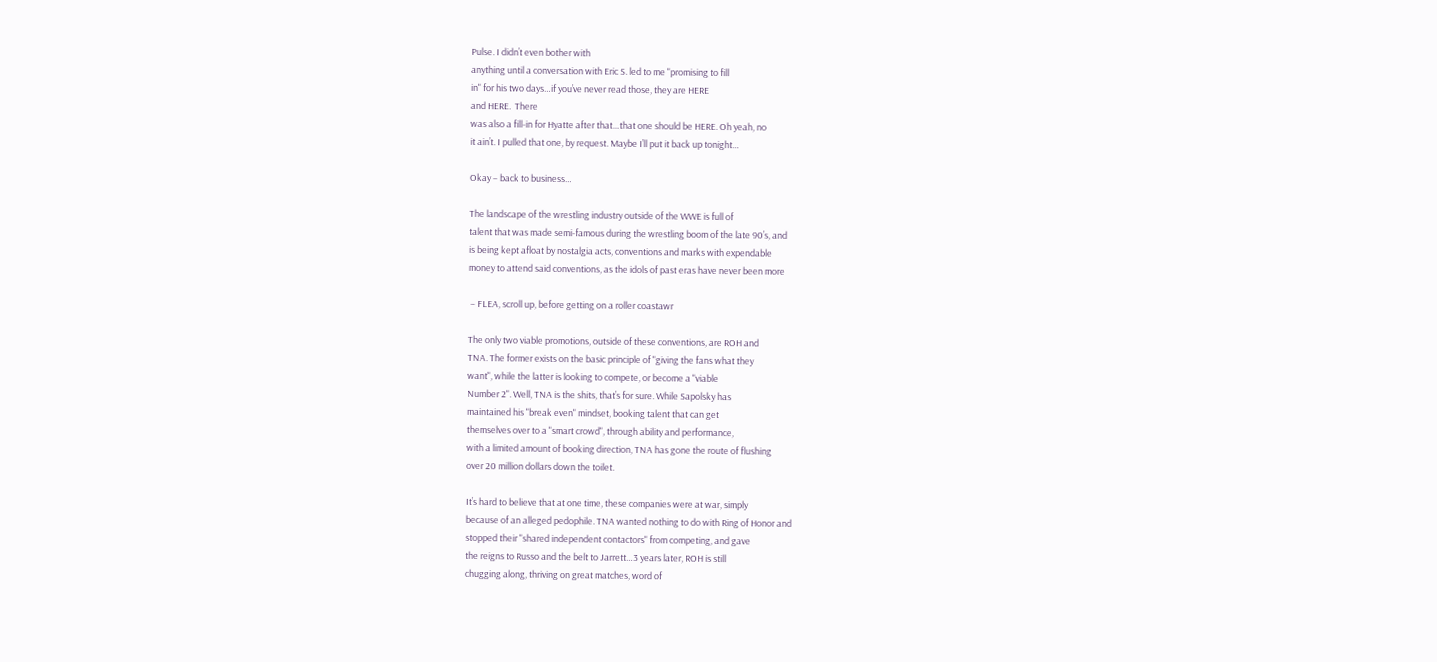Pulse. I didn’t even bother with
anything until a conversation with Eric S. led to me "promising to fill
in" for his two days…if you’ve never read those, they are HERE
and HERE.  There
was also a fill-in for Hyatte after that…that one should be HERE. Oh yeah, no
it ain’t. I pulled that one, by request. Maybe I’ll put it back up tonight…

Okay – back to business…

The landscape of the wrestling industry outside of the WWE is full of
talent that was made semi-famous during the wrestling boom of the late 90’s, and
is being kept afloat by nostalgia acts, conventions and marks with expendable
money to attend said conventions, as the idols of past eras have never been more

 – FLEA, scroll up, before getting on a roller coastawr

The only two viable promotions, outside of these conventions, are ROH and
TNA. The former exists on the basic principle of "giving the fans what they
want", while the latter is looking to compete, or become a "viable
Number 2". Well, TNA is the shits, that’s for sure. While Sapolsky has
maintained his "break even" mindset, booking talent that can get
themselves over to a "smart crowd", through ability and performance,
with a limited amount of booking direction, TNA has gone the route of flushing
over 20 million dollars down the toilet.

It’s hard to believe that at one time, these companies were at war, simply
because of an alleged pedophile. TNA wanted nothing to do with Ring of Honor and
stopped their "shared independent contactors" from competing, and gave
the reigns to Russo and the belt to Jarrett…3 years later, ROH is still
chugging along, thriving on great matches, word of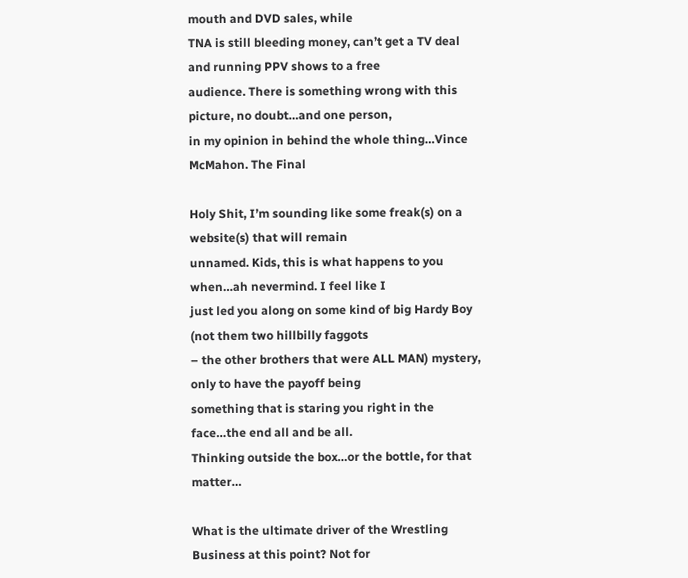mouth and DVD sales, while
TNA is still bleeding money, can’t get a TV deal and running PPV shows to a free
audience. There is something wrong with this picture, no doubt…and one person,
in my opinion in behind the whole thing…Vince McMahon. The Final

Holy Shit, I’m sounding like some freak(s) on a website(s) that will remain
unnamed. Kids, this is what happens to you when…ah nevermind. I feel like I
just led you along on some kind of big Hardy Boy (not them two hillbilly faggots
– the other brothers that were ALL MAN) mystery, only to have the payoff being
something that is staring you right in the face…the end all and be all.
Thinking outside the box…or the bottle, for that matter…

What is the ultimate driver of the Wrestling Business at this point? Not for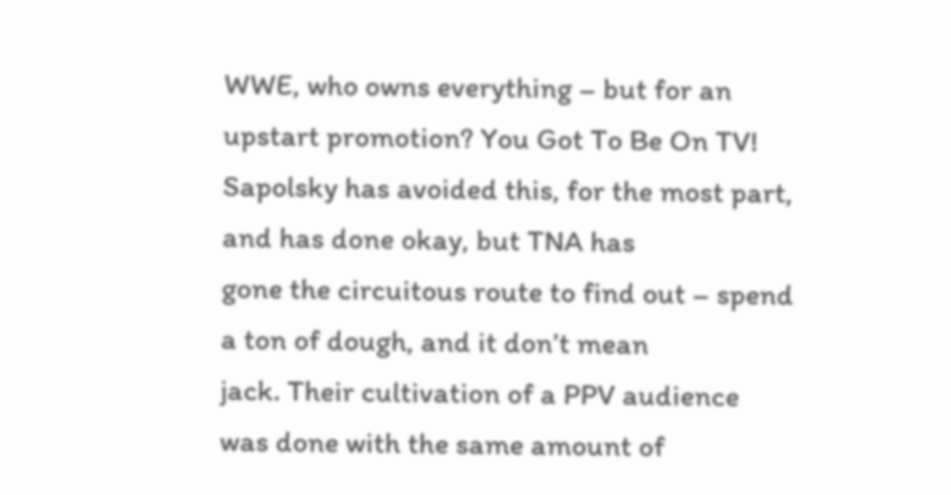WWE, who owns everything – but for an upstart promotion? You Got To Be On TV!
Sapolsky has avoided this, for the most part, and has done okay, but TNA has
gone the circuitous route to find out – spend a ton of dough, and it don’t mean
jack. Their cultivation of a PPV audience was done with the same amount of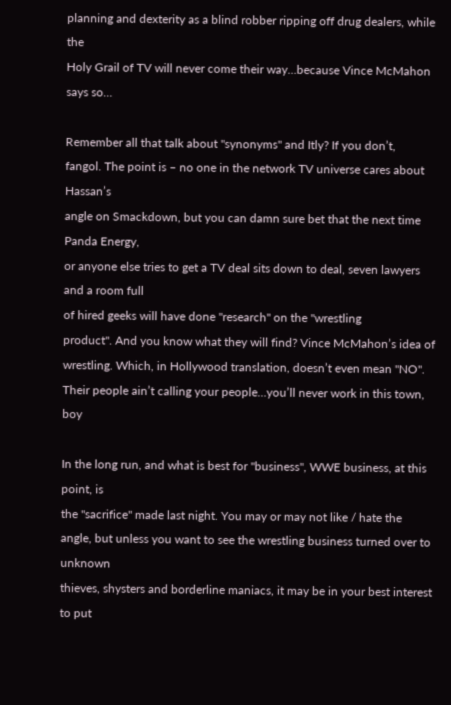planning and dexterity as a blind robber ripping off drug dealers, while the
Holy Grail of TV will never come their way…because Vince McMahon says so…

Remember all that talk about "synonyms" and Itly? If you don’t,
fangol. The point is – no one in the network TV universe cares about Hassan’s
angle on Smackdown, but you can damn sure bet that the next time Panda Energy,
or anyone else tries to get a TV deal sits down to deal, seven lawyers and a room full
of hired geeks will have done "research" on the "wrestling
product". And you know what they will find? Vince McMahon’s idea of
wrestling. Which, in Hollywood translation, doesn’t even mean "NO".
Their people ain’t calling your people…you’ll never work in this town, boy

In the long run, and what is best for "business", WWE business, at this point, is
the "sacrifice" made last night. You may or may not like / hate the
angle, but unless you want to see the wrestling business turned over to unknown
thieves, shysters and borderline maniacs, it may be in your best interest to put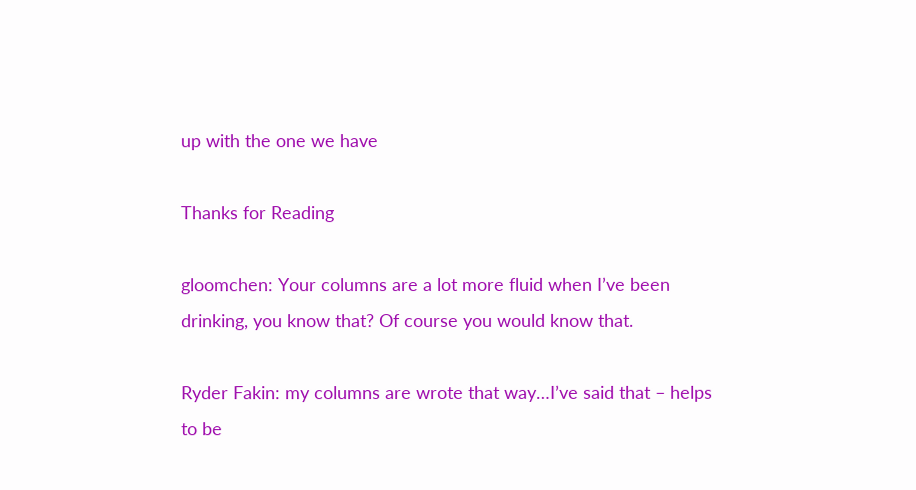up with the one we have

Thanks for Reading

gloomchen: Your columns are a lot more fluid when I’ve been drinking, you know that? Of course you would know that.

Ryder Fakin: my columns are wrote that way…I’ve said that – helps to be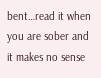bent…read it when you are sober and it makes no sense